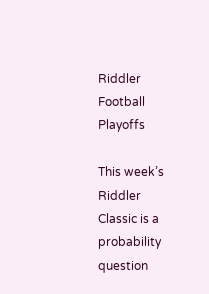Riddler Football Playoffs

This week’s Riddler Classic is a probability question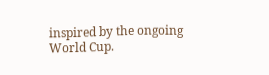inspired by the ongoing World Cup.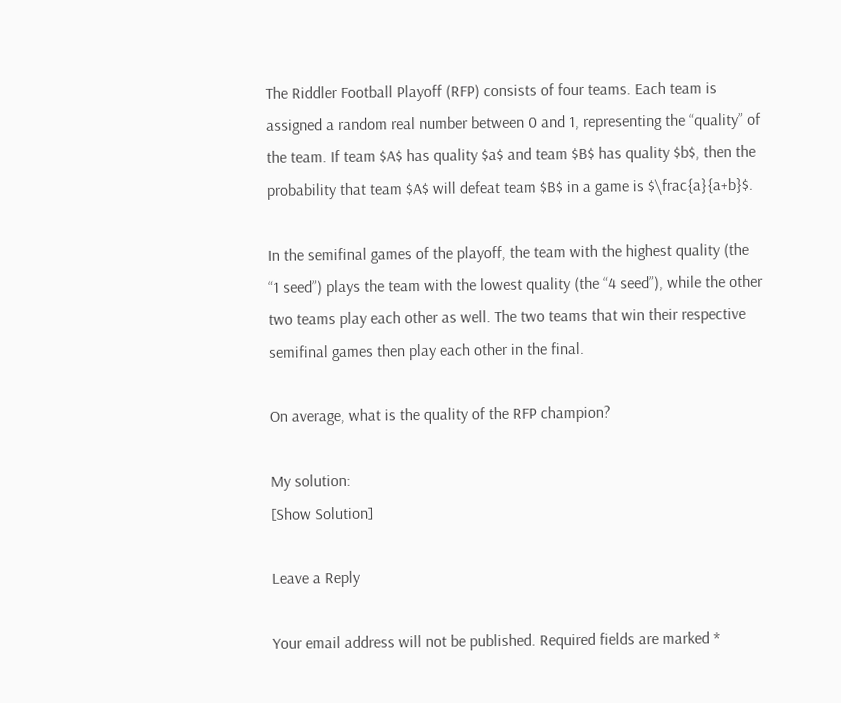The Riddler Football Playoff (RFP) consists of four teams. Each team is assigned a random real number between 0 and 1, representing the “quality” of the team. If team $A$ has quality $a$ and team $B$ has quality $b$, then the probability that team $A$ will defeat team $B$ in a game is $\frac{a}{a+b}$.

In the semifinal games of the playoff, the team with the highest quality (the “1 seed”) plays the team with the lowest quality (the “4 seed”), while the other two teams play each other as well. The two teams that win their respective semifinal games then play each other in the final.

On average, what is the quality of the RFP champion?

My solution:
[Show Solution]

Leave a Reply

Your email address will not be published. Required fields are marked *